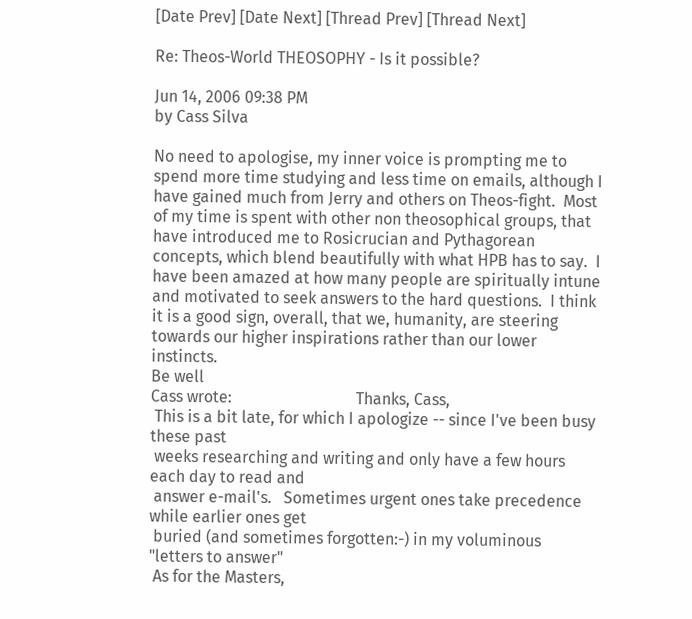[Date Prev] [Date Next] [Thread Prev] [Thread Next]

Re: Theos-World THEOSOPHY - Is it possible?

Jun 14, 2006 09:38 PM
by Cass Silva

No need to apologise, my inner voice is prompting me to spend more time studying and less time on emails, although I have gained much from Jerry and others on Theos-fight.  Most of my time is spent with other non theosophical groups, that have introduced me to Rosicrucian and Pythagorean concepts, which blend beautifully with what HPB has to say.  I have been amazed at how many people are spiritually intune and motivated to seek answers to the hard questions.  I think it is a good sign, overall, that we, humanity, are steering towards our higher inspirations rather than our lower instincts.
Be well
Cass wrote:                               Thanks, Cass,
 This is a bit late, for which I apologize -- since I've been busy these past
 weeks researching and writing and only have a few hours each day to read and
 answer e-mail's.   Sometimes urgent ones take precedence while earlier ones get
 buried (and sometimes forgotten:-) in my voluminous "letters to answer"
 As for the Masters,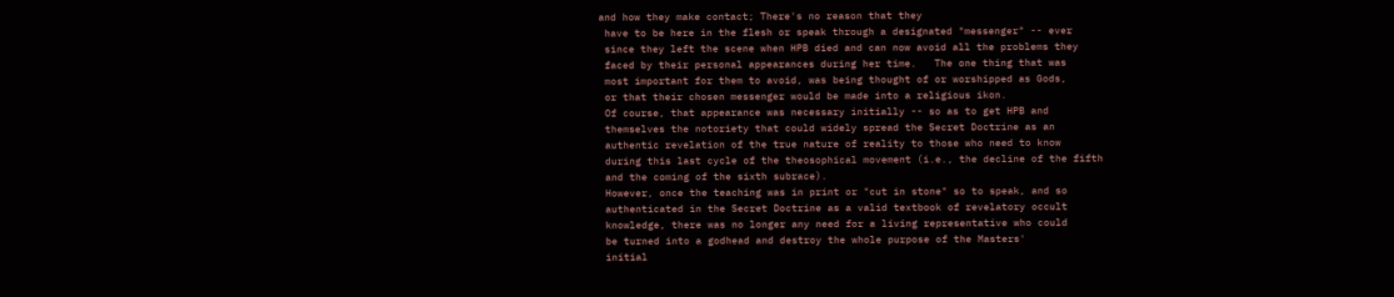and how they make contact; There's no reason that they
 have to be here in the flesh or speak through a designated "messenger" -- ever
 since they left the scene when HPB died and can now avoid all the problems they
 faced by their personal appearances during her time.   The one thing that was
 most important for them to avoid, was being thought of or worshipped as Gods,
 or that their chosen messenger would be made into a religious ikon.
 Of course, that appearance was necessary initially -- so as to get HPB and
 themselves the notoriety that could widely spread the Secret Doctrine as an
 authentic revelation of the true nature of reality to those who need to know
 during this last cycle of the theosophical movement (i.e., the decline of the fifth
 and the coming of the sixth subrace).
 However, once the teaching was in print or "cut in stone" so to speak, and so
 authenticated in the Secret Doctrine as a valid textbook of revelatory occult
 knowledge, there was no longer any need for a living representative who could
 be turned into a godhead and destroy the whole purpose of the Masters'
 initial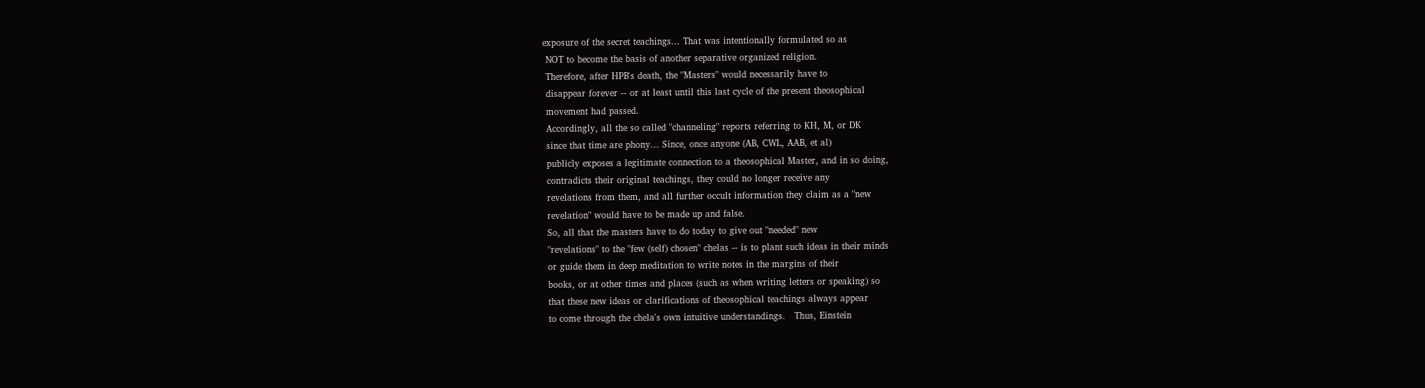exposure of the secret teachings... That was intentionally formulated so as
 NOT to become the basis of another separative organized religion.
 Therefore, after HPB's death, the "Masters" would necessarily have to
 disappear forever -- or at least until this last cycle of the present theosophical
 movement had passed.
 Accordingly, all the so called "channeling" reports referring to KH, M, or DK
 since that time are phony... Since, once anyone (AB, CWL, AAB, et al)
 publicly exposes a legitimate connection to a theosophical Master, and in so doing,
 contradicts their original teachings, they could no longer receive any
 revelations from them, and all further occult information they claim as a "new
 revelation" would have to be made up and false.
 So, all that the masters have to do today to give out "needed" new
 "revelations" to the "few (self) chosen" chelas -- is to plant such ideas in their minds
 or guide them in deep meditation to write notes in the margins of their
 books, or at other times and places (such as when writing letters or speaking) so
 that these new ideas or clarifications of theosophical teachings always appear
 to come through the chela's own intuitive understandings.   Thus, Einstein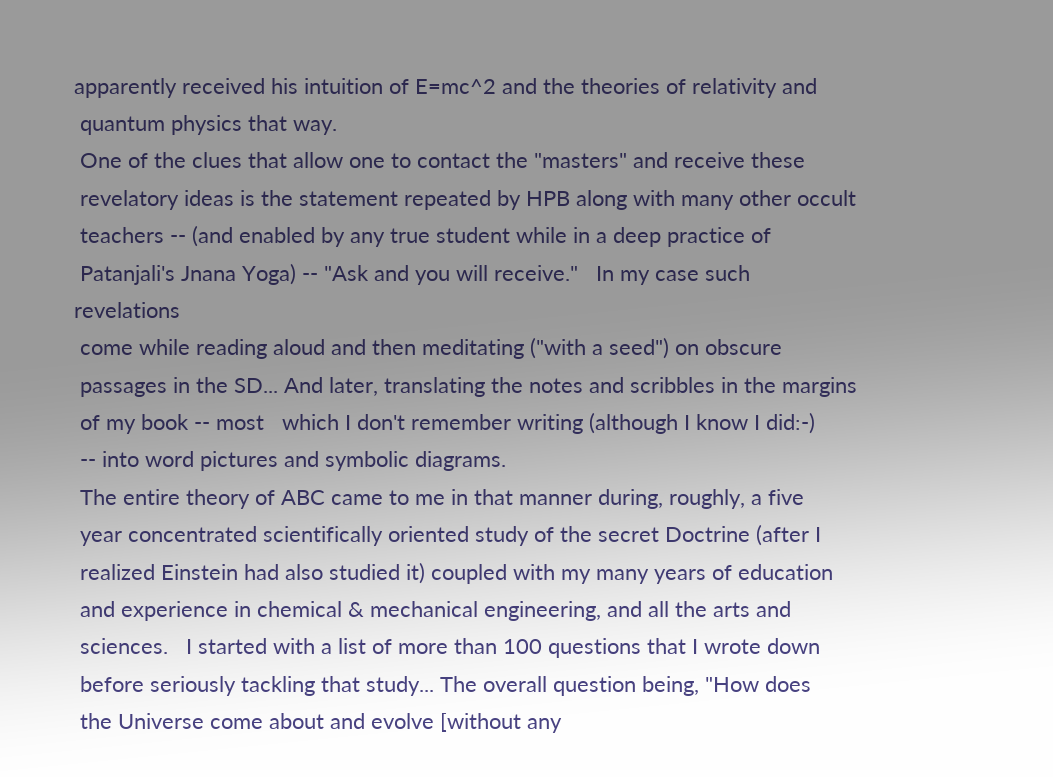apparently received his intuition of E=mc^2 and the theories of relativity and
 quantum physics that way.
 One of the clues that allow one to contact the "masters" and receive these
 revelatory ideas is the statement repeated by HPB along with many other occult
 teachers -- (and enabled by any true student while in a deep practice of
 Patanjali's Jnana Yoga) -- "Ask and you will receive."   In my case such revelations
 come while reading aloud and then meditating ("with a seed") on obscure
 passages in the SD... And later, translating the notes and scribbles in the margins
 of my book -- most   which I don't remember writing (although I know I did:-)
 -- into word pictures and symbolic diagrams.
 The entire theory of ABC came to me in that manner during, roughly, a five
 year concentrated scientifically oriented study of the secret Doctrine (after I
 realized Einstein had also studied it) coupled with my many years of education
 and experience in chemical & mechanical engineering, and all the arts and
 sciences.   I started with a list of more than 100 questions that I wrote down
 before seriously tackling that study... The overall question being, "How does
 the Universe come about and evolve [without any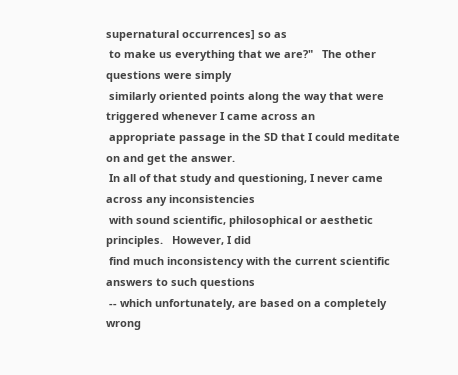supernatural occurrences] so as
 to make us everything that we are?"   The other questions were simply
 similarly oriented points along the way that were triggered whenever I came across an
 appropriate passage in the SD that I could meditate on and get the answer.
 In all of that study and questioning, I never came across any inconsistencies
 with sound scientific, philosophical or aesthetic principles.   However, I did
 find much inconsistency with the current scientific answers to such questions
 -- which unfortunately, are based on a completely wrong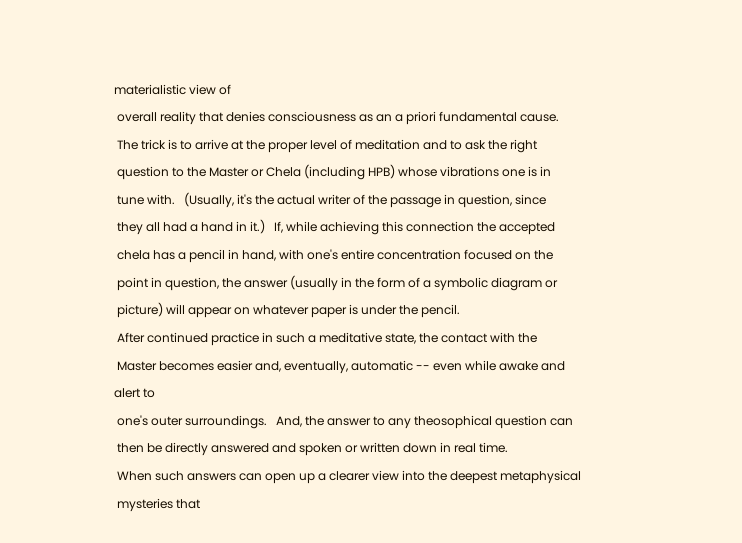materialistic view of
 overall reality that denies consciousness as an a priori fundamental cause.
 The trick is to arrive at the proper level of meditation and to ask the right
 question to the Master or Chela (including HPB) whose vibrations one is in
 tune with.   (Usually, it's the actual writer of the passage in question, since
 they all had a hand in it.)   If, while achieving this connection the accepted
 chela has a pencil in hand, with one's entire concentration focused on the
 point in question, the answer (usually in the form of a symbolic diagram or
 picture) will appear on whatever paper is under the pencil.
 After continued practice in such a meditative state, the contact with the
 Master becomes easier and, eventually, automatic -- even while awake and alert to
 one's outer surroundings.   And, the answer to any theosophical question can
 then be directly answered and spoken or written down in real time.
 When such answers can open up a clearer view into the deepest metaphysical
 mysteries that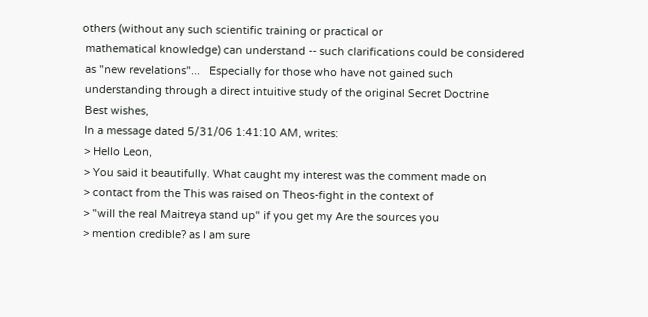others (without any such scientific training or practical or
 mathematical knowledge) can understand -- such clarifications could be considered
 as "new revelations"...   Especially for those who have not gained such
 understanding through a direct intuitive study of the original Secret Doctrine
 Best wishes,
 In a message dated 5/31/06 1:41:10 AM, writes:
 > Hello Leon,
 > You said it beautifully. What caught my interest was the comment made on
 > contact from the This was raised on Theos-fight in the context of
 > "will the real Maitreya stand up" if you get my Are the sources you
 > mention credible? as I am sure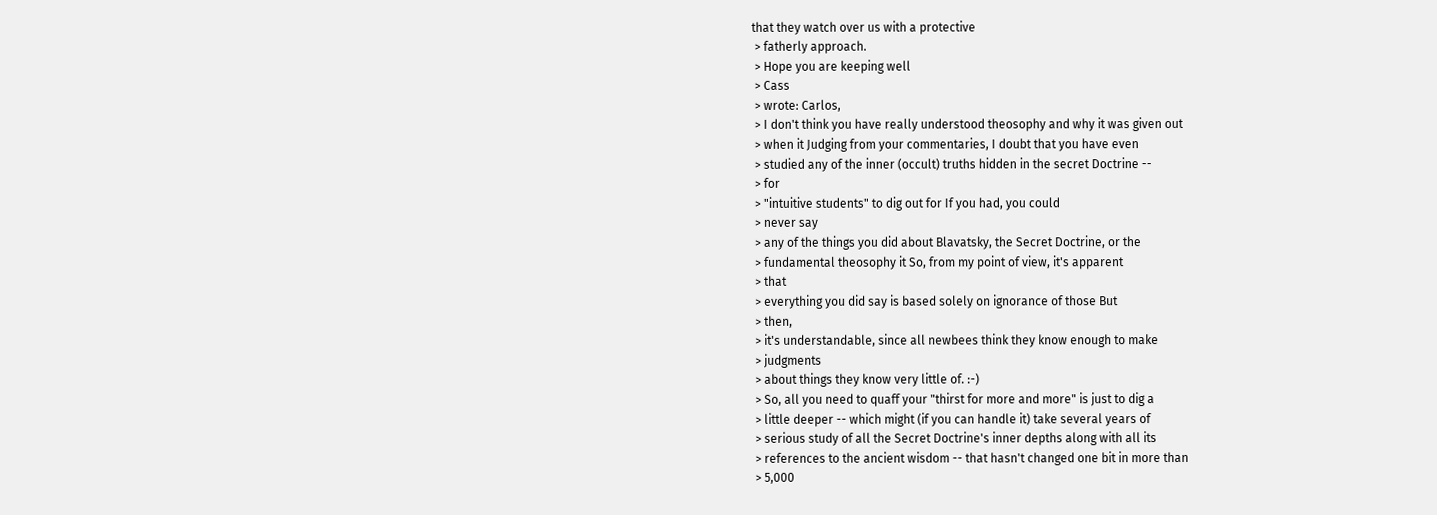that they watch over us with a protective
 > fatherly approach.
 > Hope you are keeping well
 > Cass
 > wrote: Carlos,
 > I don't think you have really understood theosophy and why it was given out
 > when it Judging from your commentaries, I doubt that you have even
 > studied any of the inner (occult) truths hidden in the secret Doctrine --
 > for
 > "intuitive students" to dig out for If you had, you could
 > never say
 > any of the things you did about Blavatsky, the Secret Doctrine, or the
 > fundamental theosophy it So, from my point of view, it's apparent
 > that
 > everything you did say is based solely on ignorance of those But
 > then,
 > it's understandable, since all newbees think they know enough to make
 > judgments
 > about things they know very little of. :-)
 > So, all you need to quaff your "thirst for more and more" is just to dig a
 > little deeper -- which might (if you can handle it) take several years of
 > serious study of all the Secret Doctrine's inner depths along with all its
 > references to the ancient wisdom -- that hasn't changed one bit in more than
 > 5,000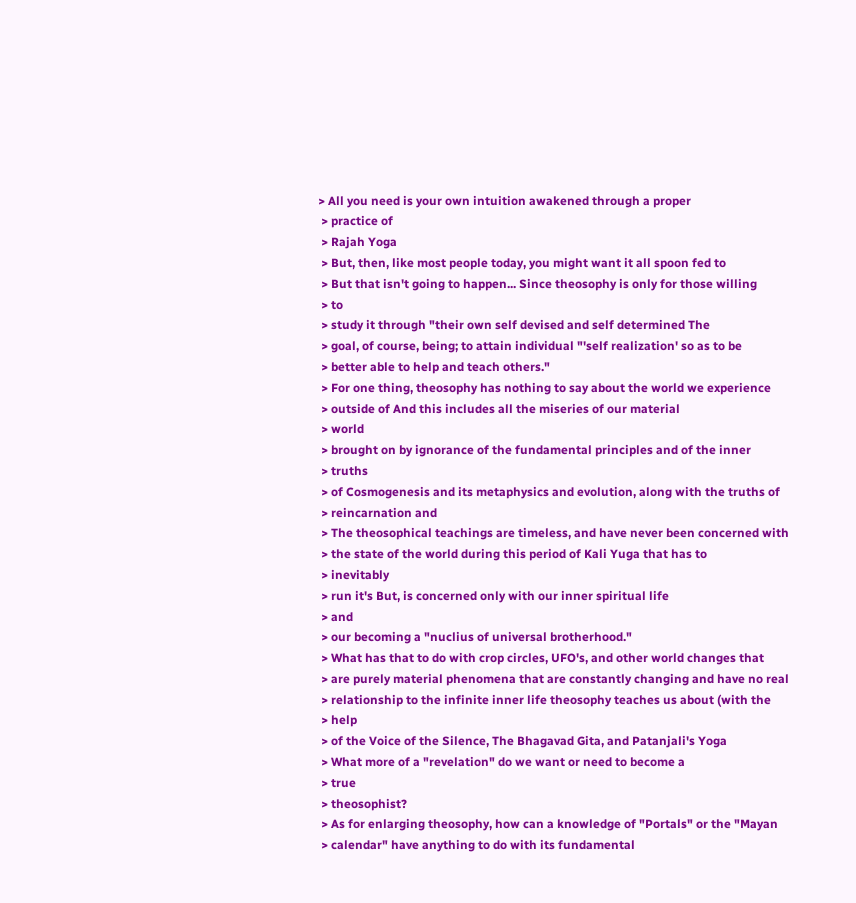> All you need is your own intuition awakened through a proper
 > practice of
 > Rajah Yoga
 > But, then, like most people today, you might want it all spoon fed to
 > But that isn't going to happen... Since theosophy is only for those willing
 > to
 > study it through "their own self devised and self determined The
 > goal, of course, being; to attain individual "'self realization' so as to be
 > better able to help and teach others."
 > For one thing, theosophy has nothing to say about the world we experience
 > outside of And this includes all the miseries of our material
 > world
 > brought on by ignorance of the fundamental principles and of the inner
 > truths
 > of Cosmogenesis and its metaphysics and evolution, along with the truths of
 > reincarnation and
 > The theosophical teachings are timeless, and have never been concerned with
 > the state of the world during this period of Kali Yuga that has to
 > inevitably
 > run it's But, is concerned only with our inner spiritual life
 > and
 > our becoming a "nuclius of universal brotherhood."
 > What has that to do with crop circles, UFO's, and other world changes that
 > are purely material phenomena that are constantly changing and have no real
 > relationship to the infinite inner life theosophy teaches us about (with the
 > help
 > of the Voice of the Silence, The Bhagavad Gita, and Patanjali's Yoga
 > What more of a "revelation" do we want or need to become a
 > true
 > theosophist?
 > As for enlarging theosophy, how can a knowledge of "Portals" or the "Mayan
 > calendar" have anything to do with its fundamental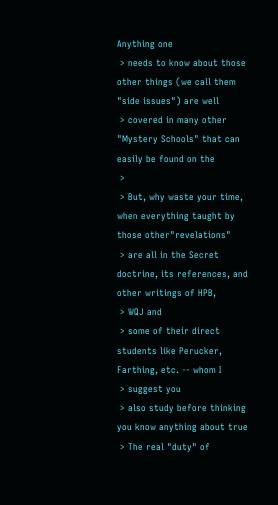Anything one
 > needs to know about those other things (we call them "side issues") are well
 > covered in many other "Mystery Schools" that can easily be found on the
 >
 > But, why waste your time, when everything taught by those other"revelations"
 > are all in the Secret doctrine, its references, and other writings of HPB,
 > WQJ and
 > some of their direct students like Perucker, Farthing, etc. -- whom I
 > suggest you
 > also study before thinking you know anything about true
 > The real "duty" of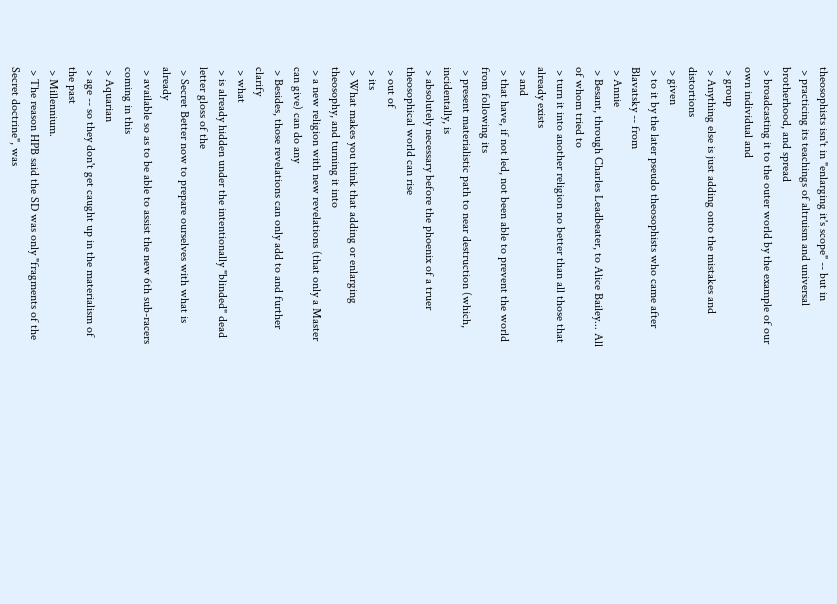theosophists isn't in "enlarging it's scope" -- but in
 > practicing its teachings of altruism and universal brotherhood, and spread
 > broadcasting it to the outer world by the example of our own individual and
 > group
 > Anything else is just adding onto the mistakes and distortions
 > given
 > to it by the later pseudo theosophists who came after Blavatsky -- from
 > Annie
 > Besant, through Charles Leadbeater, to Alice Bailey... All of whom tried to
 > turn it into another religion no better than all those that already exists
 > and
 > that have, if not led, not been able to prevent the world from following its
 > present materialistic path to near destruction (which, incidentally, is
 > absolutely necessary before the phoenix of a truer theosophical world can rise
 > out of
 > its
 > What makes you think that adding or enlarging theosophy, and turning it into
 > a new religion with new revelations (that only a Master can give) can do any
 > Besides, those revelations can only add to and further clarify
 > what
 > is already hidden under the intentionally "blinded" dead letter gloss of the
 > Secret Better now to prepare ourselves with what is already
 > available so as to be able to assist the new 6th sub-racers coming in this
 > Aquarian
 > age -- so they don't get caught up in the materialism of the past
 > Millennium.
 > The reason HPB said the SD was only "fragments of the Secret doctrine", was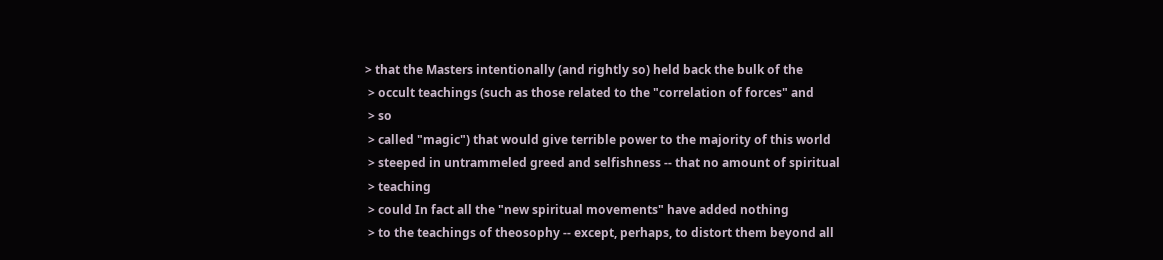> that the Masters intentionally (and rightly so) held back the bulk of the
 > occult teachings (such as those related to the "correlation of forces" and
 > so
 > called "magic") that would give terrible power to the majority of this world
 > steeped in untrammeled greed and selfishness -- that no amount of spiritual
 > teaching
 > could In fact all the "new spiritual movements" have added nothing
 > to the teachings of theosophy -- except, perhaps, to distort them beyond all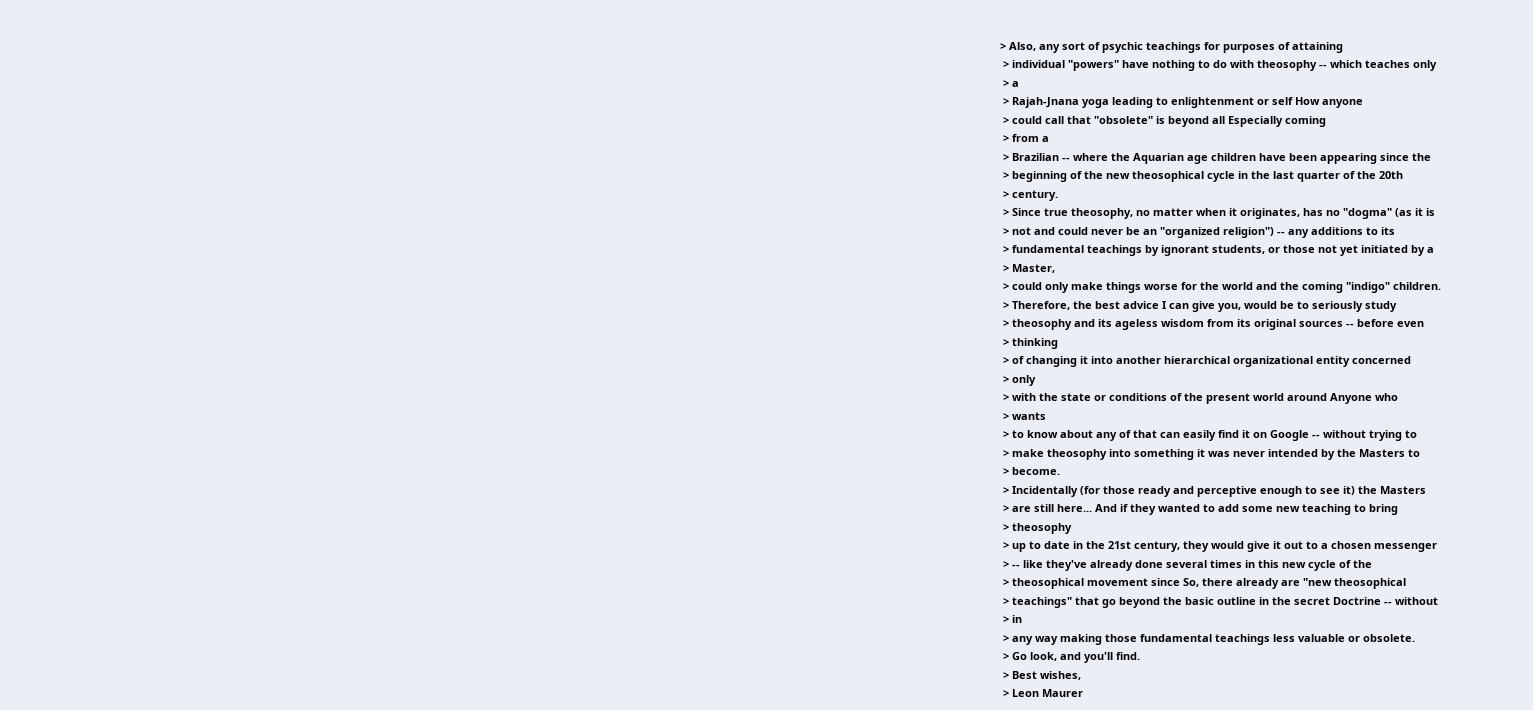> Also, any sort of psychic teachings for purposes of attaining
 > individual "powers" have nothing to do with theosophy -- which teaches only
 > a
 > Rajah-Jnana yoga leading to enlightenment or self How anyone
 > could call that "obsolete" is beyond all Especially coming
 > from a
 > Brazilian -- where the Aquarian age children have been appearing since the
 > beginning of the new theosophical cycle in the last quarter of the 20th
 > century.
 > Since true theosophy, no matter when it originates, has no "dogma" (as it is
 > not and could never be an "organized religion") -- any additions to its
 > fundamental teachings by ignorant students, or those not yet initiated by a
 > Master,
 > could only make things worse for the world and the coming "indigo" children.
 > Therefore, the best advice I can give you, would be to seriously study
 > theosophy and its ageless wisdom from its original sources -- before even
 > thinking
 > of changing it into another hierarchical organizational entity concerned
 > only
 > with the state or conditions of the present world around Anyone who
 > wants
 > to know about any of that can easily find it on Google -- without trying to
 > make theosophy into something it was never intended by the Masters to
 > become.
 > Incidentally (for those ready and perceptive enough to see it) the Masters
 > are still here... And if they wanted to add some new teaching to bring
 > theosophy
 > up to date in the 21st century, they would give it out to a chosen messenger
 > -- like they've already done several times in this new cycle of the
 > theosophical movement since So, there already are "new theosophical
 > teachings" that go beyond the basic outline in the secret Doctrine -- without
 > in
 > any way making those fundamental teachings less valuable or obsolete.
 > Go look, and you'll find.
 > Best wishes,
 > Leon Maurer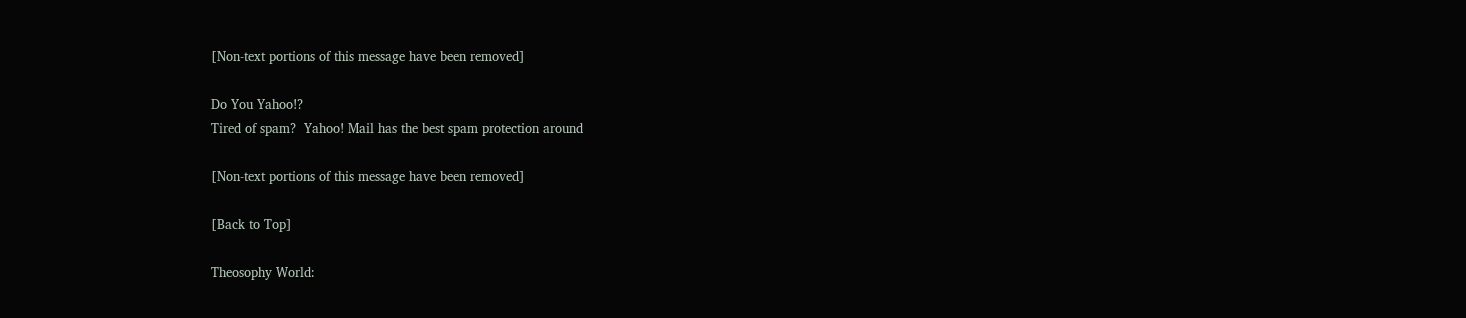[Non-text portions of this message have been removed]

Do You Yahoo!?
Tired of spam?  Yahoo! Mail has the best spam protection around

[Non-text portions of this message have been removed]

[Back to Top]

Theosophy World: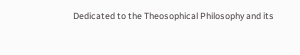Dedicated to the Theosophical Philosophy and its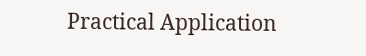Practical Application